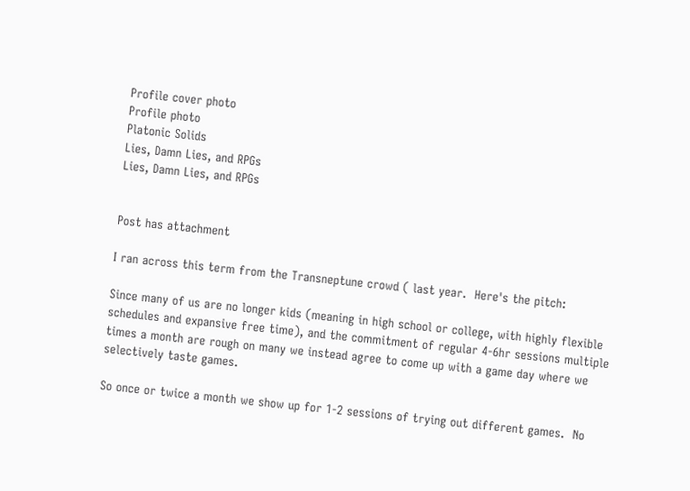Profile cover photo
Profile photo
Platonic Solids
Lies, Damn Lies, and RPGs
Lies, Damn Lies, and RPGs


Post has attachment

I ran across this term from the Transneptune crowd ( last year.  Here's the pitch:

Since many of us are no longer kids (meaning in high school or college, with highly flexible schedules and expansive free time), and the commitment of regular 4-6hr sessions multiple times a month are rough on many we instead agree to come up with a game day where we selectively taste games.

So once or twice a month we show up for 1-2 sessions of trying out different games.  No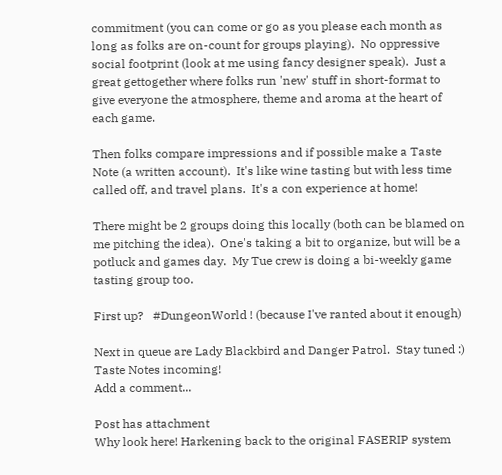commitment (you can come or go as you please each month as long as folks are on-count for groups playing).  No oppressive social footprint (look at me using fancy designer speak).  Just a great gettogether where folks run 'new' stuff in short-format to give everyone the atmosphere, theme and aroma at the heart of each game.

Then folks compare impressions and if possible make a Taste Note (a written account).  It's like wine tasting but with less time called off, and travel plans.  It's a con experience at home!

There might be 2 groups doing this locally (both can be blamed on me pitching the idea).  One's taking a bit to organize, but will be a potluck and games day.  My Tue crew is doing a bi-weekly game tasting group too.

First up?   #DungeonWorld ! (because I've ranted about it enough)

Next in queue are Lady Blackbird and Danger Patrol.  Stay tuned :) Taste Notes incoming!
Add a comment...

Post has attachment
Why look here! Harkening back to the original FASERIP system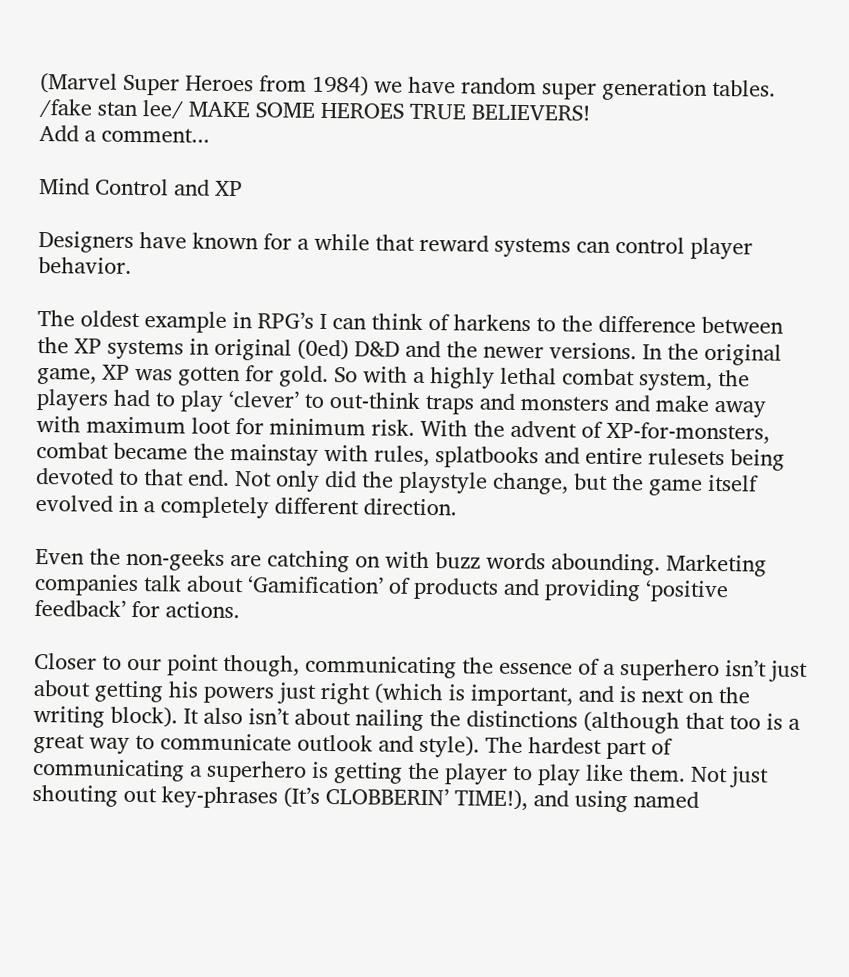(Marvel Super Heroes from 1984) we have random super generation tables. /fake stan lee/ MAKE SOME HEROES TRUE BELIEVERS!
Add a comment...

Mind Control and XP

Designers have known for a while that reward systems can control player behavior.

The oldest example in RPG’s I can think of harkens to the difference between the XP systems in original (0ed) D&D and the newer versions. In the original game, XP was gotten for gold. So with a highly lethal combat system, the players had to play ‘clever’ to out-think traps and monsters and make away with maximum loot for minimum risk. With the advent of XP-for-monsters, combat became the mainstay with rules, splatbooks and entire rulesets being devoted to that end. Not only did the playstyle change, but the game itself evolved in a completely different direction.

Even the non-geeks are catching on with buzz words abounding. Marketing companies talk about ‘Gamification’ of products and providing ‘positive feedback’ for actions.

Closer to our point though, communicating the essence of a superhero isn’t just about getting his powers just right (which is important, and is next on the writing block). It also isn’t about nailing the distinctions (although that too is a great way to communicate outlook and style). The hardest part of communicating a superhero is getting the player to play like them. Not just shouting out key-phrases (It’s CLOBBERIN’ TIME!), and using named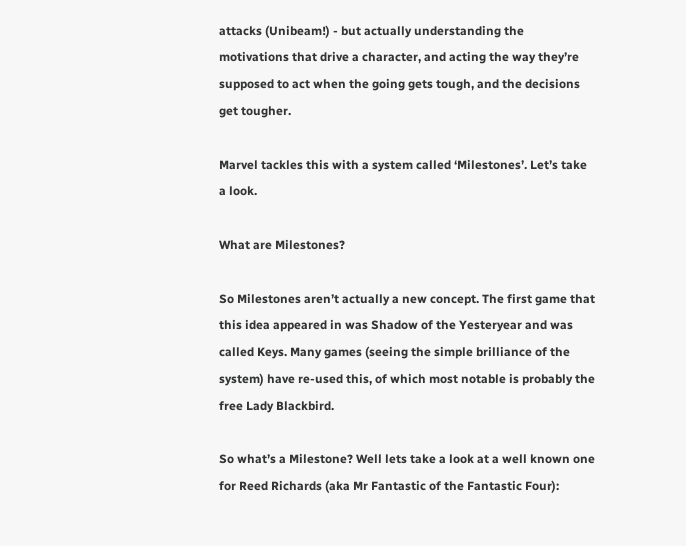attacks (Unibeam!) - but actually understanding the motivations that drive a character, and acting the way they’re supposed to act when the going gets tough, and the decisions get tougher.

Marvel tackles this with a system called ‘Milestones’. Let’s take a look.

What are Milestones?

So Milestones aren’t actually a new concept. The first game that this idea appeared in was Shadow of the Yesteryear and was called Keys. Many games (seeing the simple brilliance of the system) have re-used this, of which most notable is probably the free Lady Blackbird.

So what’s a Milestone? Well lets take a look at a well known one for Reed Richards (aka Mr Fantastic of the Fantastic Four):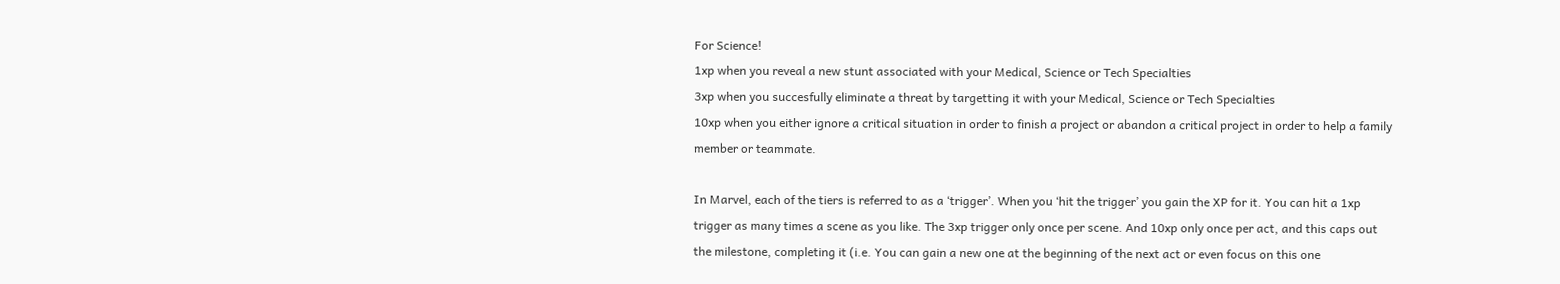For Science!
1xp when you reveal a new stunt associated with your Medical, Science or Tech Specialties
3xp when you succesfully eliminate a threat by targetting it with your Medical, Science or Tech Specialties
10xp when you either ignore a critical situation in order to finish a project or abandon a critical project in order to help a family member or teammate.

In Marvel, each of the tiers is referred to as a ‘trigger’. When you ‘hit the trigger’ you gain the XP for it. You can hit a 1xp trigger as many times a scene as you like. The 3xp trigger only once per scene. And 10xp only once per act, and this caps out the milestone, completing it (i.e. You can gain a new one at the beginning of the next act or even focus on this one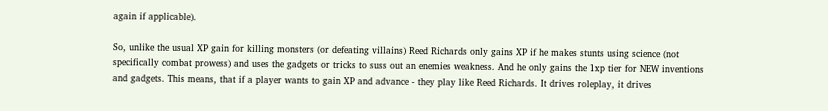again if applicable).

So, unlike the usual XP gain for killing monsters (or defeating villains) Reed Richards only gains XP if he makes stunts using science (not specifically combat prowess) and uses the gadgets or tricks to suss out an enemies weakness. And he only gains the 1xp tier for NEW inventions and gadgets. This means, that if a player wants to gain XP and advance - they play like Reed Richards. It drives roleplay, it drives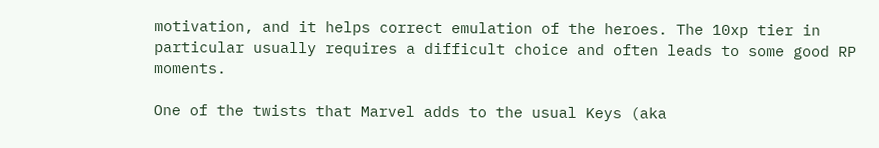motivation, and it helps correct emulation of the heroes. The 10xp tier in particular usually requires a difficult choice and often leads to some good RP moments.

One of the twists that Marvel adds to the usual Keys (aka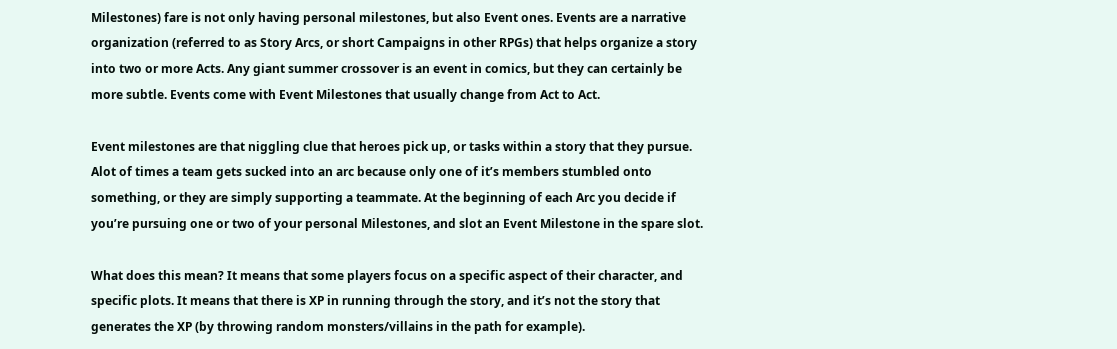Milestones) fare is not only having personal milestones, but also Event ones. Events are a narrative organization (referred to as Story Arcs, or short Campaigns in other RPGs) that helps organize a story into two or more Acts. Any giant summer crossover is an event in comics, but they can certainly be more subtle. Events come with Event Milestones that usually change from Act to Act.

Event milestones are that niggling clue that heroes pick up, or tasks within a story that they pursue. Alot of times a team gets sucked into an arc because only one of it’s members stumbled onto something, or they are simply supporting a teammate. At the beginning of each Arc you decide if you’re pursuing one or two of your personal Milestones, and slot an Event Milestone in the spare slot.

What does this mean? It means that some players focus on a specific aspect of their character, and specific plots. It means that there is XP in running through the story, and it’s not the story that generates the XP (by throwing random monsters/villains in the path for example).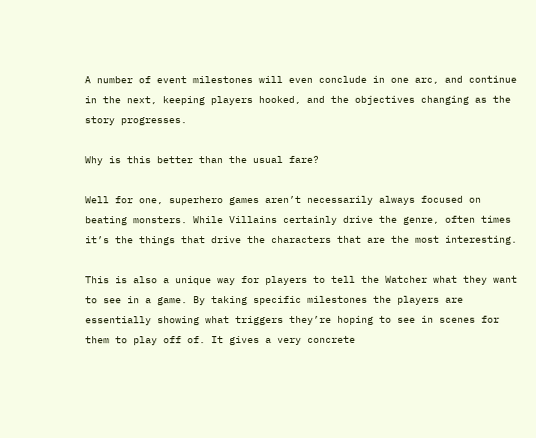A number of event milestones will even conclude in one arc, and continue in the next, keeping players hooked, and the objectives changing as the story progresses.

Why is this better than the usual fare?

Well for one, superhero games aren’t necessarily always focused on beating monsters. While Villains certainly drive the genre, often times it’s the things that drive the characters that are the most interesting.

This is also a unique way for players to tell the Watcher what they want to see in a game. By taking specific milestones the players are essentially showing what triggers they’re hoping to see in scenes for them to play off of. It gives a very concrete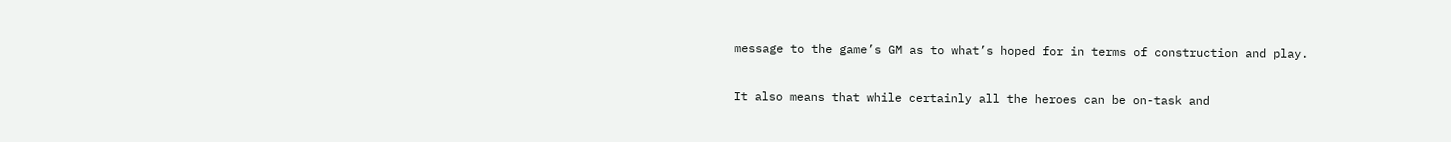message to the game’s GM as to what’s hoped for in terms of construction and play.

It also means that while certainly all the heroes can be on-task and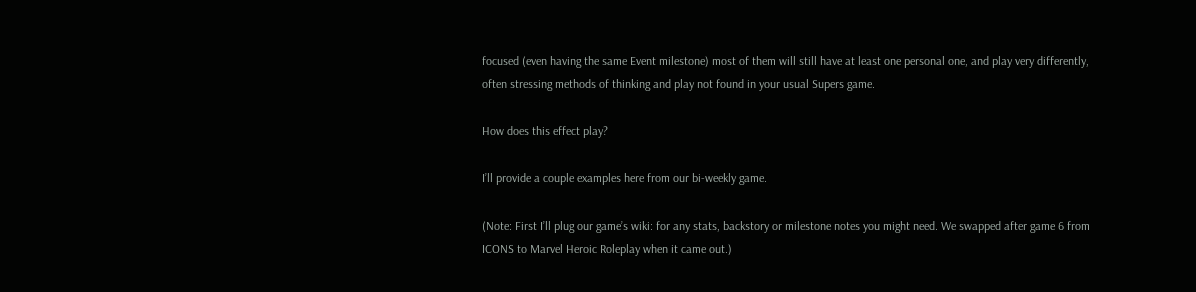focused (even having the same Event milestone) most of them will still have at least one personal one, and play very differently, often stressing methods of thinking and play not found in your usual Supers game.

How does this effect play?

I’ll provide a couple examples here from our bi-weekly game.

(Note: First I’ll plug our game’s wiki: for any stats, backstory or milestone notes you might need. We swapped after game 6 from ICONS to Marvel Heroic Roleplay when it came out.)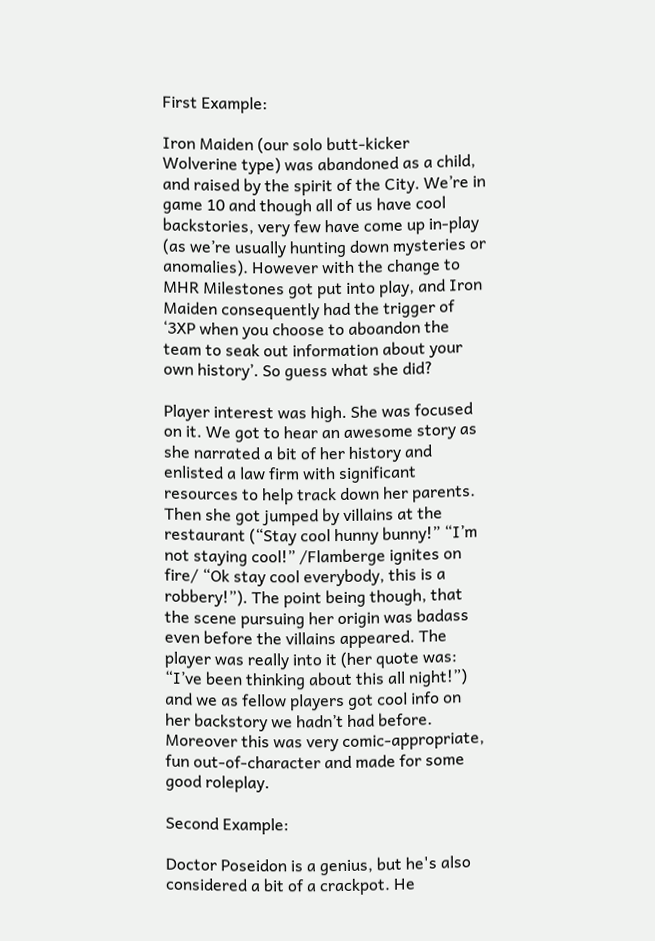First Example:

Iron Maiden (our solo butt-kicker Wolverine type) was abandoned as a child, and raised by the spirit of the City. We’re in game 10 and though all of us have cool backstories, very few have come up in-play (as we’re usually hunting down mysteries or anomalies). However with the change to MHR Milestones got put into play, and Iron Maiden consequently had the trigger of ‘3XP when you choose to aboandon the team to seak out information about your own history’. So guess what she did?

Player interest was high. She was focused on it. We got to hear an awesome story as she narrated a bit of her history and enlisted a law firm with significant resources to help track down her parents. Then she got jumped by villains at the restaurant (“Stay cool hunny bunny!” “I’m not staying cool!” /Flamberge ignites on fire/ “Ok stay cool everybody, this is a robbery!”). The point being though, that the scene pursuing her origin was badass even before the villains appeared. The player was really into it (her quote was: “I’ve been thinking about this all night!”) and we as fellow players got cool info on her backstory we hadn’t had before. Moreover this was very comic-appropriate, fun out-of-character and made for some good roleplay.

Second Example:

Doctor Poseidon is a genius, but he's also considered a bit of a crackpot. He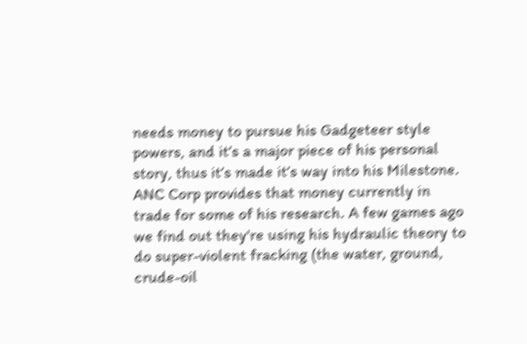needs money to pursue his Gadgeteer style powers, and it’s a major piece of his personal story, thus it’s made it’s way into his Milestone. ANC Corp provides that money currently in trade for some of his research. A few games ago we find out they're using his hydraulic theory to do super-violent fracking (the water, ground, crude-oil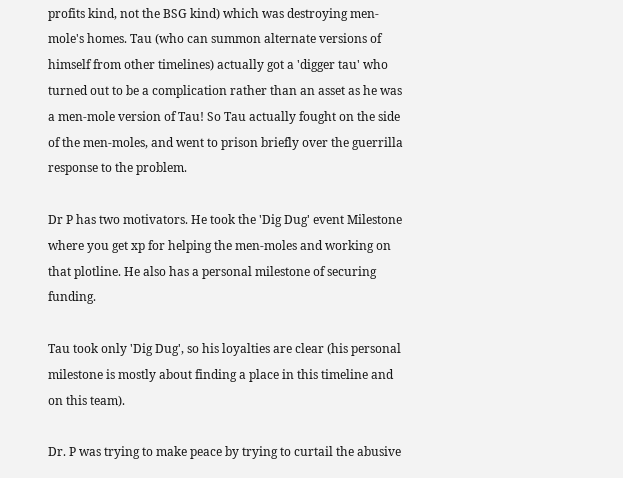profits kind, not the BSG kind) which was destroying men-mole's homes. Tau (who can summon alternate versions of himself from other timelines) actually got a 'digger tau' who turned out to be a complication rather than an asset as he was a men-mole version of Tau! So Tau actually fought on the side of the men-moles, and went to prison briefly over the guerrilla response to the problem.

Dr P has two motivators. He took the 'Dig Dug' event Milestone where you get xp for helping the men-moles and working on that plotline. He also has a personal milestone of securing funding.

Tau took only 'Dig Dug', so his loyalties are clear (his personal milestone is mostly about finding a place in this timeline and on this team).

Dr. P was trying to make peace by trying to curtail the abusive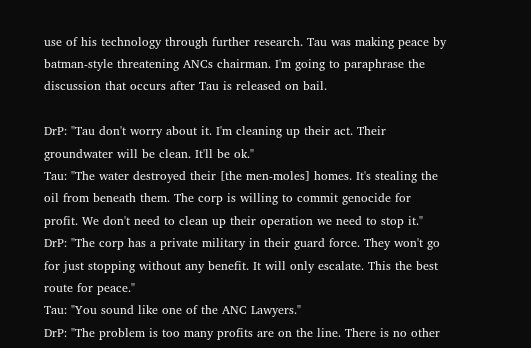use of his technology through further research. Tau was making peace by batman-style threatening ANCs chairman. I'm going to paraphrase the discussion that occurs after Tau is released on bail.

DrP: "Tau don't worry about it. I'm cleaning up their act. Their groundwater will be clean. It'll be ok."
Tau: "The water destroyed their [the men-moles] homes. It's stealing the oil from beneath them. The corp is willing to commit genocide for profit. We don't need to clean up their operation we need to stop it."
DrP: "The corp has a private military in their guard force. They won't go for just stopping without any benefit. It will only escalate. This the best route for peace."
Tau: "You sound like one of the ANC Lawyers."
DrP: "The problem is too many profits are on the line. There is no other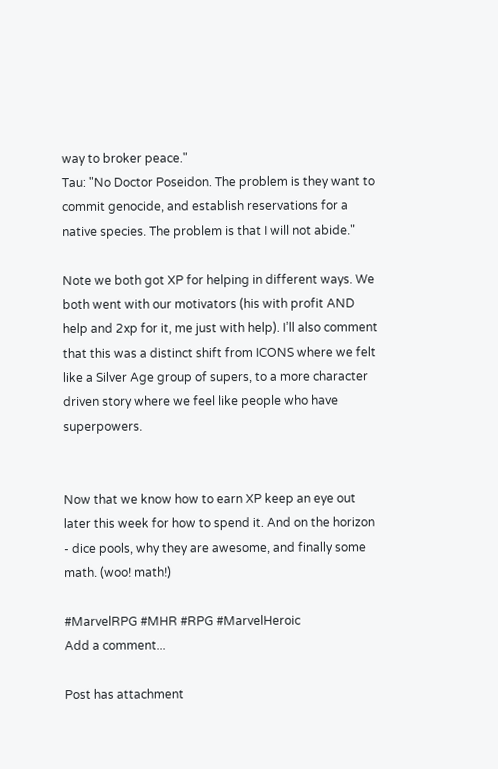way to broker peace."
Tau: "No Doctor Poseidon. The problem is they want to commit genocide, and establish reservations for a native species. The problem is that I will not abide."

Note we both got XP for helping in different ways. We both went with our motivators (his with profit AND help and 2xp for it, me just with help). I’ll also comment that this was a distinct shift from ICONS where we felt like a Silver Age group of supers, to a more character driven story where we feel like people who have superpowers.


Now that we know how to earn XP keep an eye out later this week for how to spend it. And on the horizon - dice pools, why they are awesome, and finally some math. (woo! math!)

#MarvelRPG #MHR #RPG #MarvelHeroic
Add a comment...

Post has attachment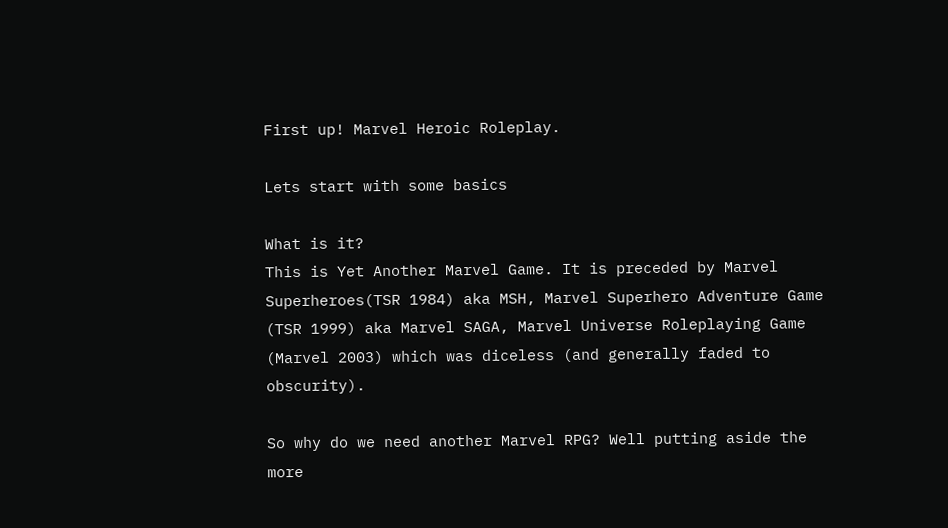First up! Marvel Heroic Roleplay.

Lets start with some basics

What is it?
This is Yet Another Marvel Game. It is preceded by Marvel Superheroes(TSR 1984) aka MSH, Marvel Superhero Adventure Game (TSR 1999) aka Marvel SAGA, Marvel Universe Roleplaying Game (Marvel 2003) which was diceless (and generally faded to obscurity).

So why do we need another Marvel RPG? Well putting aside the more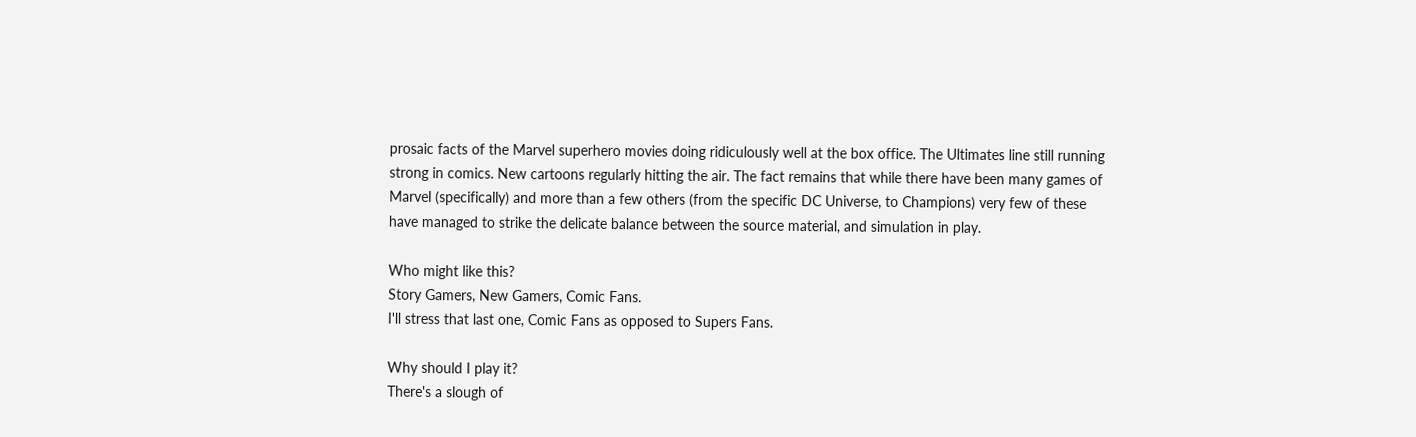prosaic facts of the Marvel superhero movies doing ridiculously well at the box office. The Ultimates line still running strong in comics. New cartoons regularly hitting the air. The fact remains that while there have been many games of Marvel (specifically) and more than a few others (from the specific DC Universe, to Champions) very few of these have managed to strike the delicate balance between the source material, and simulation in play.

Who might like this?
Story Gamers, New Gamers, Comic Fans.
I'll stress that last one, Comic Fans as opposed to Supers Fans.

Why should I play it?
There's a slough of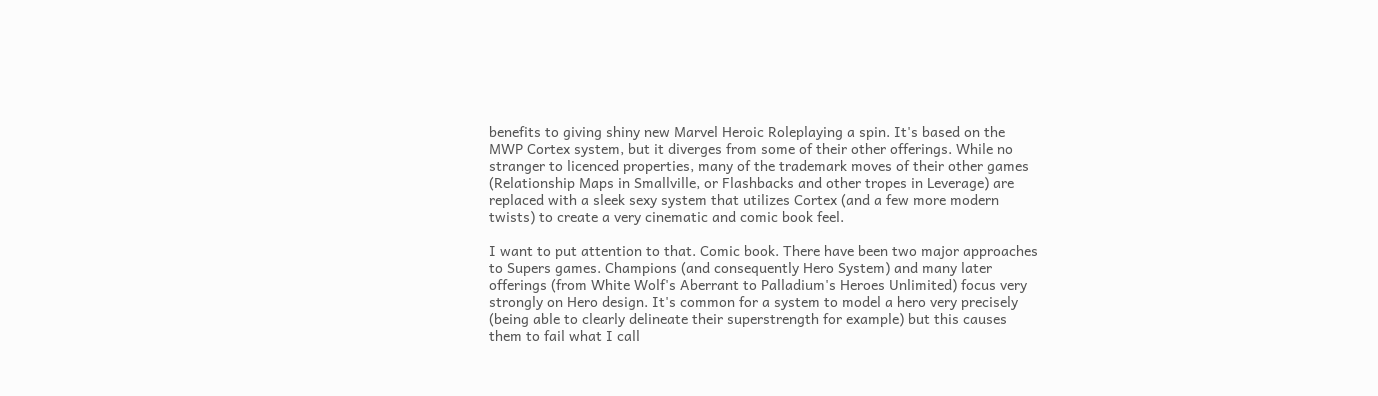benefits to giving shiny new Marvel Heroic Roleplaying a spin. It's based on the MWP Cortex system, but it diverges from some of their other offerings. While no stranger to licenced properties, many of the trademark moves of their other games (Relationship Maps in Smallville, or Flashbacks and other tropes in Leverage) are replaced with a sleek sexy system that utilizes Cortex (and a few more modern twists) to create a very cinematic and comic book feel.

I want to put attention to that. Comic book. There have been two major approaches to Supers games. Champions (and consequently Hero System) and many later offerings (from White Wolf's Aberrant to Palladium's Heroes Unlimited) focus very strongly on Hero design. It's common for a system to model a hero very precisely (being able to clearly delineate their superstrength for example) but this causes them to fail what I call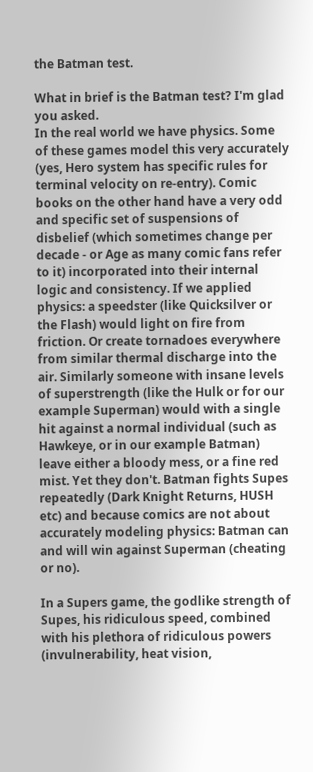the Batman test.

What in brief is the Batman test? I'm glad you asked.
In the real world we have physics. Some of these games model this very accurately (yes, Hero system has specific rules for terminal velocity on re-entry). Comic books on the other hand have a very odd and specific set of suspensions of disbelief (which sometimes change per decade - or Age as many comic fans refer to it) incorporated into their internal logic and consistency. If we applied physics: a speedster (like Quicksilver or the Flash) would light on fire from friction. Or create tornadoes everywhere from similar thermal discharge into the air. Similarly someone with insane levels of superstrength (like the Hulk or for our example Superman) would with a single hit against a normal individual (such as Hawkeye, or in our example Batman) leave either a bloody mess, or a fine red mist. Yet they don't. Batman fights Supes repeatedly (Dark Knight Returns, HUSH etc) and because comics are not about accurately modeling physics: Batman can and will win against Superman (cheating or no).

In a Supers game, the godlike strength of Supes, his ridiculous speed, combined with his plethora of ridiculous powers (invulnerability, heat vision,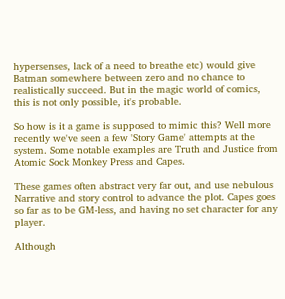hypersenses, lack of a need to breathe etc) would give Batman somewhere between zero and no chance to realistically succeed. But in the magic world of comics, this is not only possible, it's probable.

So how is it a game is supposed to mimic this? Well more recently we've seen a few 'Story Game' attempts at the system. Some notable examples are Truth and Justice from Atomic Sock Monkey Press and Capes.

These games often abstract very far out, and use nebulous Narrative and story control to advance the plot. Capes goes so far as to be GM-less, and having no set character for any player.

Although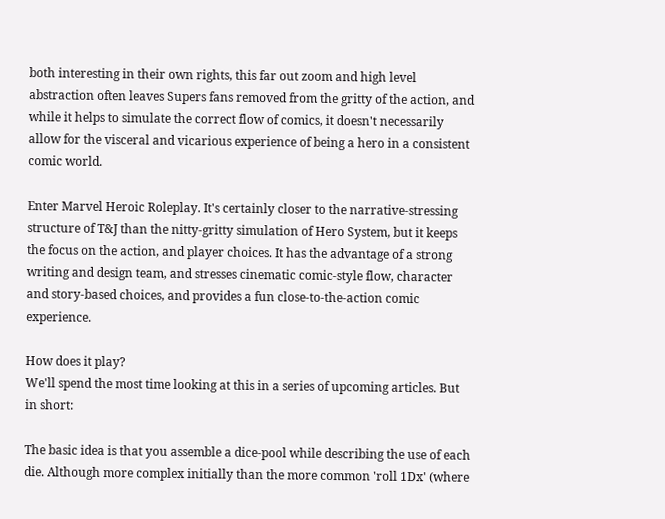both interesting in their own rights, this far out zoom and high level abstraction often leaves Supers fans removed from the gritty of the action, and while it helps to simulate the correct flow of comics, it doesn't necessarily allow for the visceral and vicarious experience of being a hero in a consistent comic world.

Enter Marvel Heroic Roleplay. It's certainly closer to the narrative-stressing structure of T&J than the nitty-gritty simulation of Hero System, but it keeps the focus on the action, and player choices. It has the advantage of a strong writing and design team, and stresses cinematic comic-style flow, character and story-based choices, and provides a fun close-to-the-action comic experience.

How does it play?
We'll spend the most time looking at this in a series of upcoming articles. But in short:

The basic idea is that you assemble a dice-pool while describing the use of each die. Although more complex initially than the more common 'roll 1Dx' (where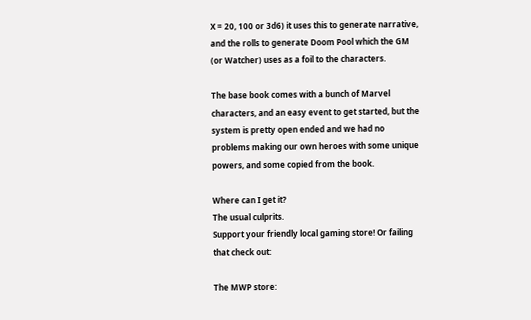X = 20, 100 or 3d6) it uses this to generate narrative, and the rolls to generate Doom Pool which the GM (or Watcher) uses as a foil to the characters.

The base book comes with a bunch of Marvel characters, and an easy event to get started, but the system is pretty open ended and we had no problems making our own heroes with some unique powers, and some copied from the book.

Where can I get it?
The usual culprits.
Support your friendly local gaming store! Or failing that check out:

The MWP store: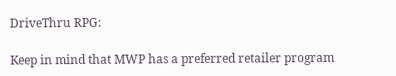DriveThru RPG:

Keep in mind that MWP has a preferred retailer program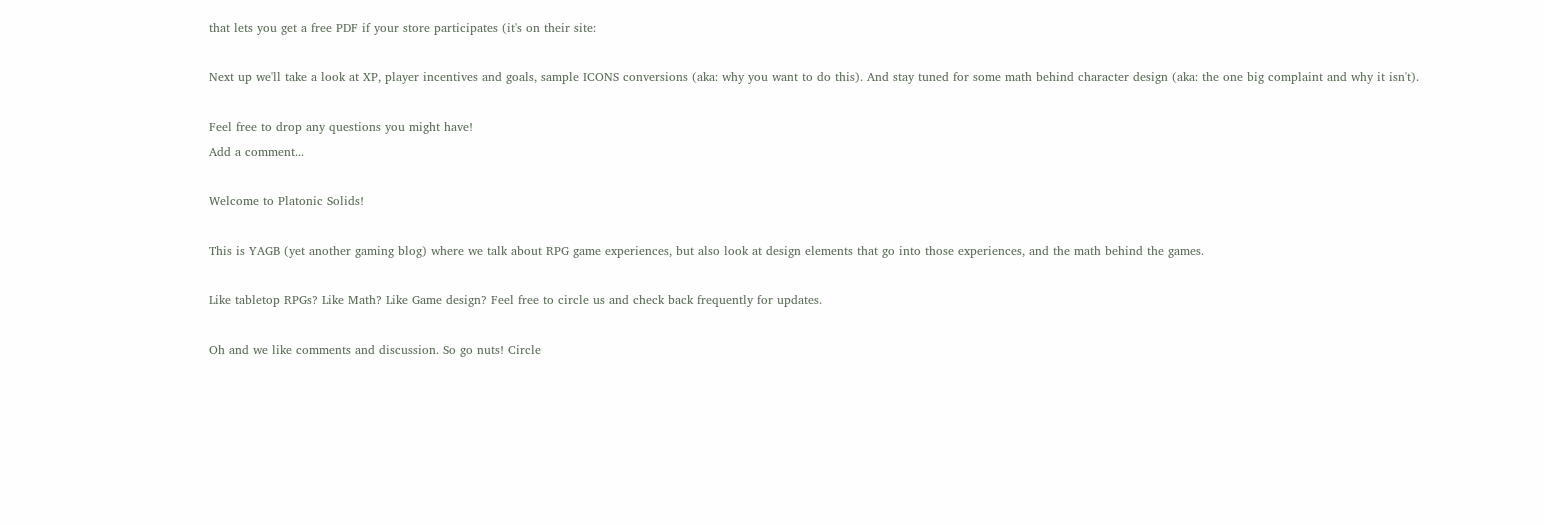that lets you get a free PDF if your store participates (it's on their site:

Next up we'll take a look at XP, player incentives and goals, sample ICONS conversions (aka: why you want to do this). And stay tuned for some math behind character design (aka: the one big complaint and why it isn't).

Feel free to drop any questions you might have!
Add a comment...

Welcome to Platonic Solids!

This is YAGB (yet another gaming blog) where we talk about RPG game experiences, but also look at design elements that go into those experiences, and the math behind the games.

Like tabletop RPGs? Like Math? Like Game design? Feel free to circle us and check back frequently for updates.

Oh and we like comments and discussion. So go nuts! Circle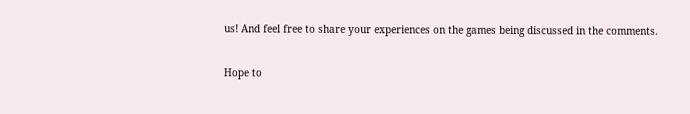us! And feel free to share your experiences on the games being discussed in the comments.

Hope to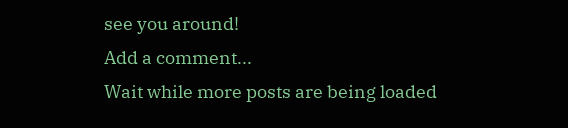see you around!
Add a comment...
Wait while more posts are being loaded